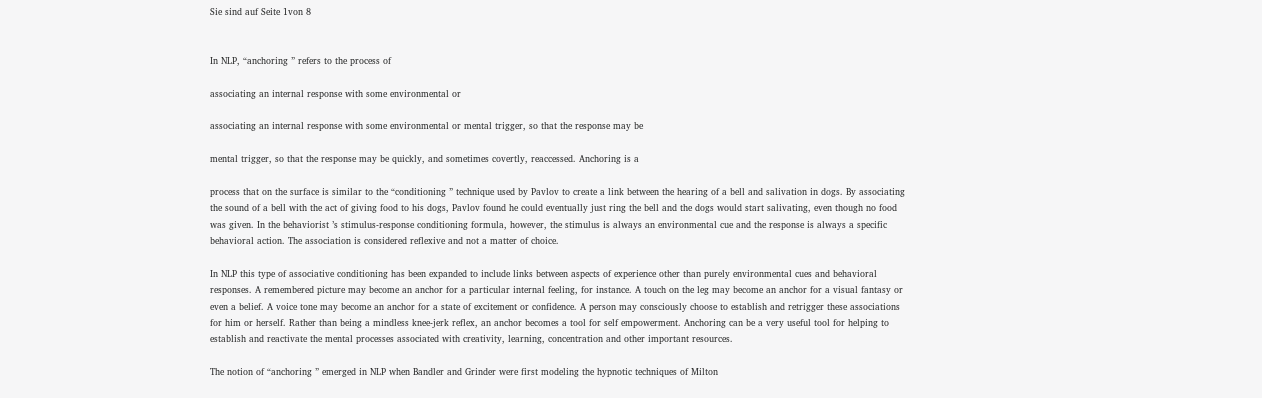Sie sind auf Seite 1von 8


In NLP, “anchoring ” refers to the process of

associating an internal response with some environmental or

associating an internal response with some environmental or mental trigger, so that the response may be

mental trigger, so that the response may be quickly, and sometimes covertly, reaccessed. Anchoring is a

process that on the surface is similar to the “conditioning ” technique used by Pavlov to create a link between the hearing of a bell and salivation in dogs. By associating the sound of a bell with the act of giving food to his dogs, Pavlov found he could eventually just ring the bell and the dogs would start salivating, even though no food was given. In the behaviorist ’s stimulus-response conditioning formula, however, the stimulus is always an environmental cue and the response is always a specific behavioral action. The association is considered reflexive and not a matter of choice.

In NLP this type of associative conditioning has been expanded to include links between aspects of experience other than purely environmental cues and behavioral responses. A remembered picture may become an anchor for a particular internal feeling, for instance. A touch on the leg may become an anchor for a visual fantasy or even a belief. A voice tone may become an anchor for a state of excitement or confidence. A person may consciously choose to establish and retrigger these associations for him or herself. Rather than being a mindless knee-jerk reflex, an anchor becomes a tool for self empowerment. Anchoring can be a very useful tool for helping to establish and reactivate the mental processes associated with creativity, learning, concentration and other important resources.

The notion of “anchoring ” emerged in NLP when Bandler and Grinder were first modeling the hypnotic techniques of Milton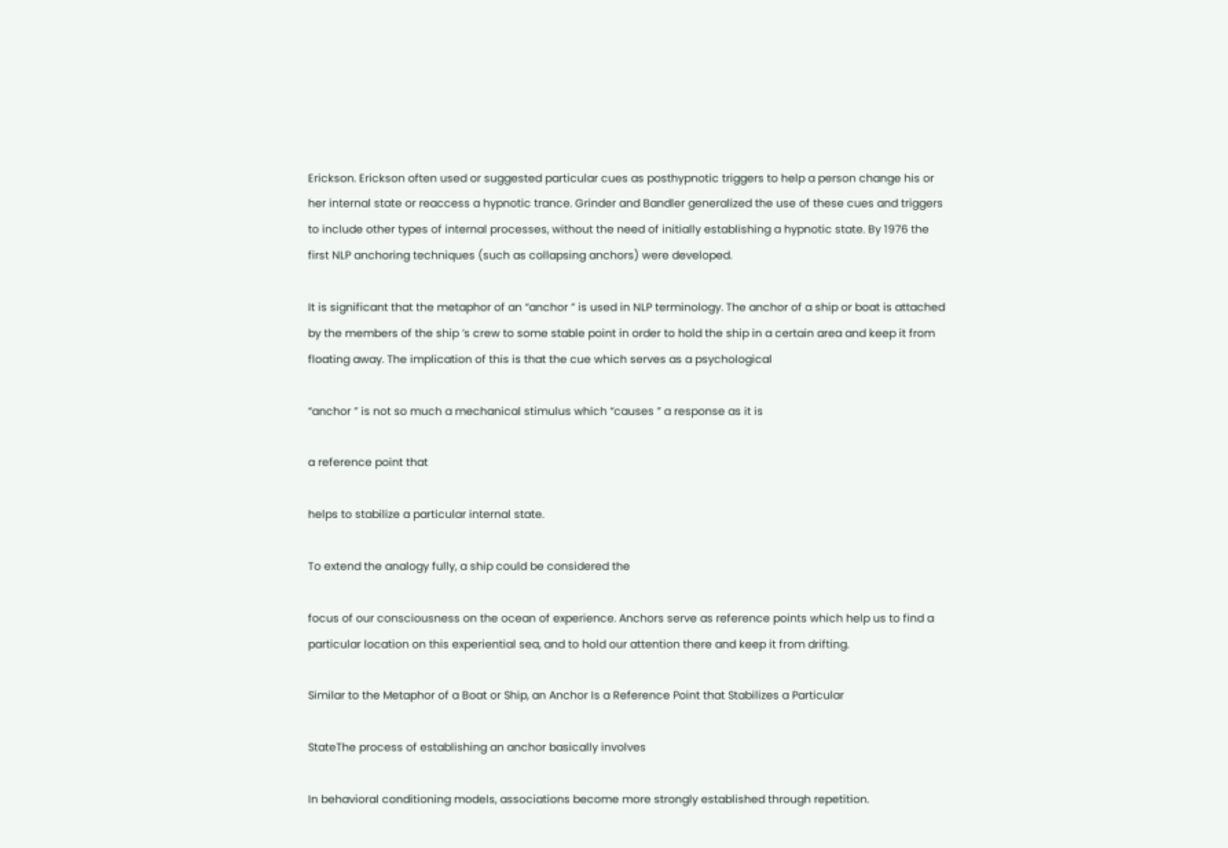Erickson. Erickson often used or suggested particular cues as posthypnotic triggers to help a person change his or her internal state or reaccess a hypnotic trance. Grinder and Bandler generalized the use of these cues and triggers to include other types of internal processes, without the need of initially establishing a hypnotic state. By 1976 the first NLP anchoring techniques (such as collapsing anchors) were developed.

It is significant that the metaphor of an “anchor ” is used in NLP terminology. The anchor of a ship or boat is attached by the members of the ship ’s crew to some stable point in order to hold the ship in a certain area and keep it from floating away. The implication of this is that the cue which serves as a psychological

“anchor ” is not so much a mechanical stimulus which “causes ” a response as it is

a reference point that

helps to stabilize a particular internal state.

To extend the analogy fully, a ship could be considered the

focus of our consciousness on the ocean of experience. Anchors serve as reference points which help us to find a particular location on this experiential sea, and to hold our attention there and keep it from drifting.

Similar to the Metaphor of a Boat or Ship, an Anchor Is a Reference Point that Stabilizes a Particular

StateThe process of establishing an anchor basically involves

In behavioral conditioning models, associations become more strongly established through repetition.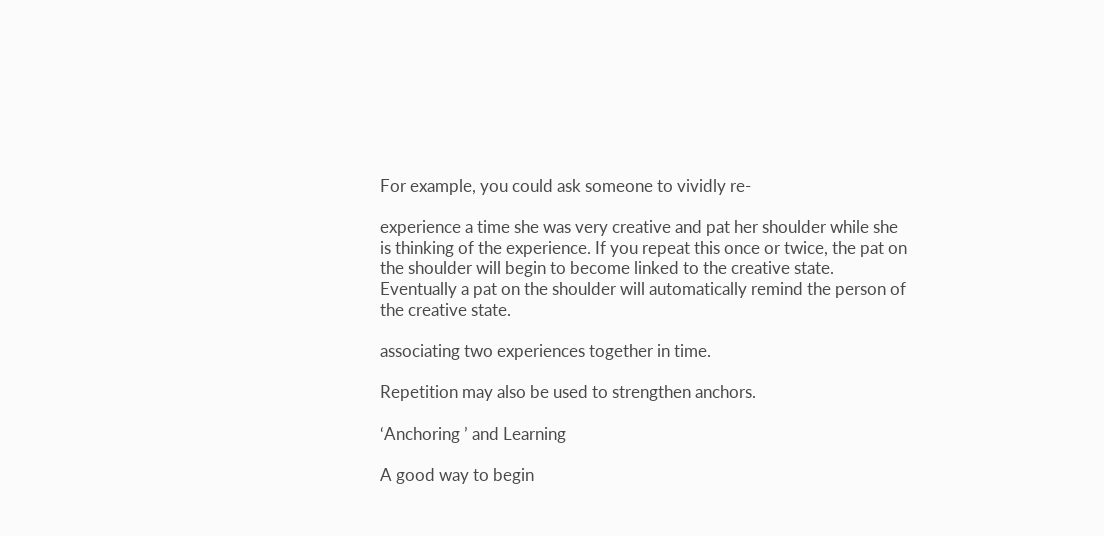For example, you could ask someone to vividly re-

experience a time she was very creative and pat her shoulder while she is thinking of the experience. If you repeat this once or twice, the pat on the shoulder will begin to become linked to the creative state. Eventually a pat on the shoulder will automatically remind the person of the creative state.

associating two experiences together in time.

Repetition may also be used to strengthen anchors.

‘Anchoring ’ and Learning

A good way to begin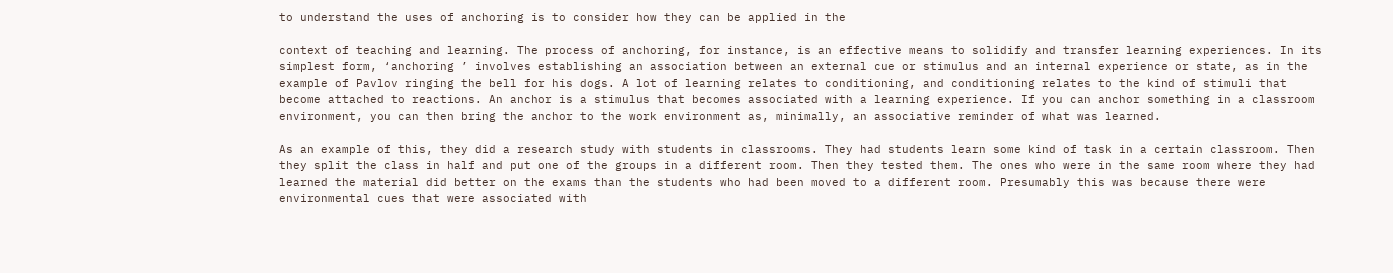to understand the uses of anchoring is to consider how they can be applied in the

context of teaching and learning. The process of anchoring, for instance, is an effective means to solidify and transfer learning experiences. In its simplest form, ‘anchoring ’ involves establishing an association between an external cue or stimulus and an internal experience or state, as in the example of Pavlov ringing the bell for his dogs. A lot of learning relates to conditioning, and conditioning relates to the kind of stimuli that become attached to reactions. An anchor is a stimulus that becomes associated with a learning experience. If you can anchor something in a classroom environment, you can then bring the anchor to the work environment as, minimally, an associative reminder of what was learned.

As an example of this, they did a research study with students in classrooms. They had students learn some kind of task in a certain classroom. Then they split the class in half and put one of the groups in a different room. Then they tested them. The ones who were in the same room where they had learned the material did better on the exams than the students who had been moved to a different room. Presumably this was because there were environmental cues that were associated with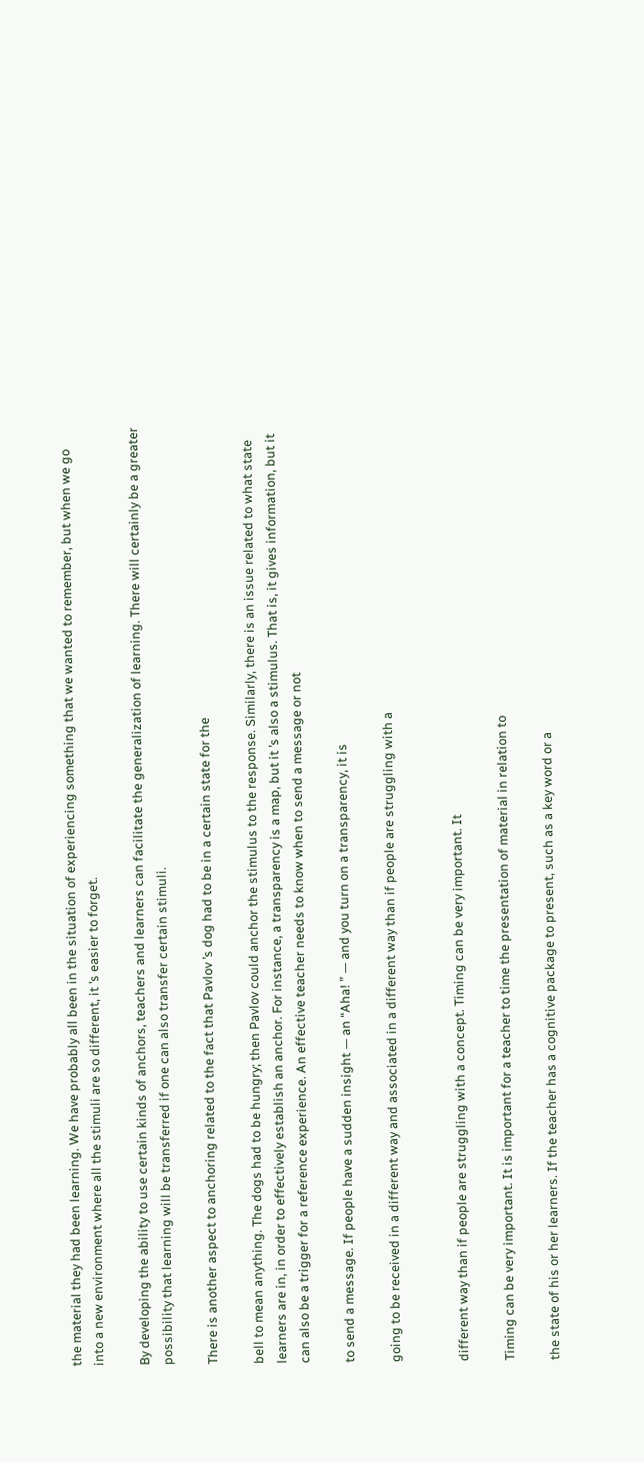the material they had been learning. We have probably all been in the situation of experiencing something that we wanted to remember, but when we go into a new environment where all the stimuli are so different, it ’s easier to forget.

By developing the ability to use certain kinds of anchors, teachers and learners can facilitate the generalization of learning. There will certainly be a greater possibility that learning will be transferred if one can also transfer certain stimuli.

There is another aspect to anchoring related to the fact that Pavlov ’s dog had to be in a certain state for the

bell to mean anything. The dogs had to be hungry; then Pavlov could anchor the stimulus to the response. Similarly, there is an issue related to what state learners are in, in order to effectively establish an anchor. For instance, a transparency is a map, but it ’s also a stimulus. That is, it gives information, but it can also be a trigger for a reference experience. An effective teacher needs to know when to send a message or not

to send a message. If people have a sudden insight — an “Aha! ” — and you turn on a transparency, it is

going to be received in a different way and associated in a different way than if people are struggling with a


different way than if people are struggling with a concept. Timing can be very important. It

Timing can be very important. It is important for a teacher to time the presentation of material in relation to

the state of his or her learners. If the teacher has a cognitive package to present, such as a key word or a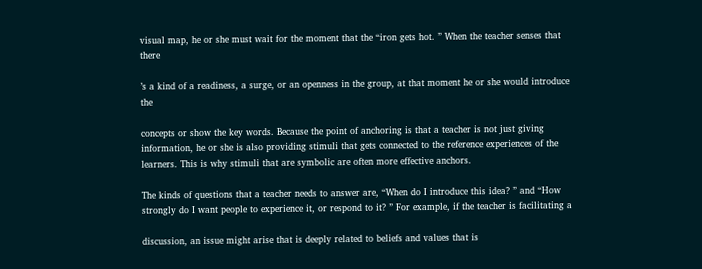visual map, he or she must wait for the moment that the “iron gets hot. ” When the teacher senses that there

’s a kind of a readiness, a surge, or an openness in the group, at that moment he or she would introduce the

concepts or show the key words. Because the point of anchoring is that a teacher is not just giving information, he or she is also providing stimuli that gets connected to the reference experiences of the learners. This is why stimuli that are symbolic are often more effective anchors.

The kinds of questions that a teacher needs to answer are, “When do I introduce this idea? ” and “How strongly do I want people to experience it, or respond to it? ” For example, if the teacher is facilitating a

discussion, an issue might arise that is deeply related to beliefs and values that is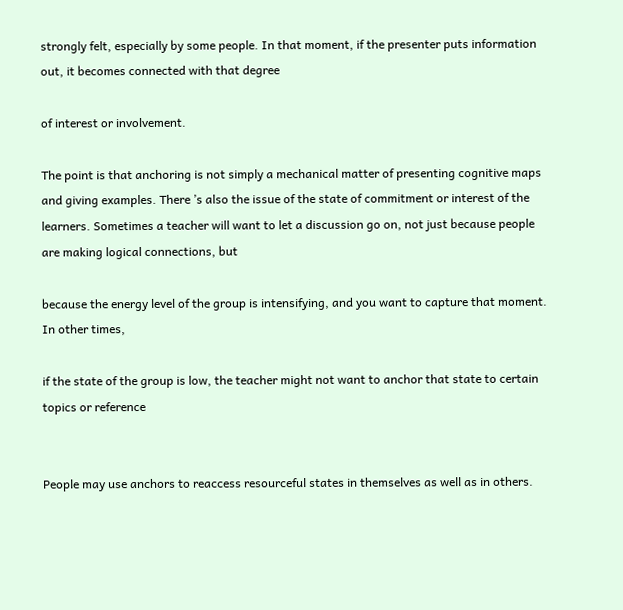strongly felt, especially by some people. In that moment, if the presenter puts information out, it becomes connected with that degree

of interest or involvement.

The point is that anchoring is not simply a mechanical matter of presenting cognitive maps and giving examples. There ’s also the issue of the state of commitment or interest of the learners. Sometimes a teacher will want to let a discussion go on, not just because people are making logical connections, but

because the energy level of the group is intensifying, and you want to capture that moment. In other times,

if the state of the group is low, the teacher might not want to anchor that state to certain topics or reference


People may use anchors to reaccess resourceful states in themselves as well as in others.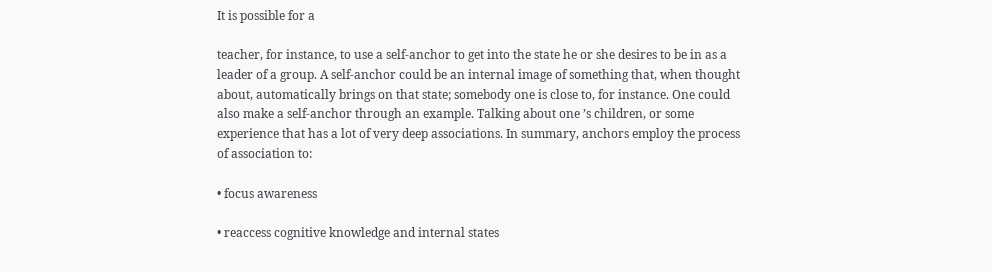It is possible for a

teacher, for instance, to use a self-anchor to get into the state he or she desires to be in as a leader of a group. A self-anchor could be an internal image of something that, when thought about, automatically brings on that state; somebody one is close to, for instance. One could also make a self-anchor through an example. Talking about one ’s children, or some experience that has a lot of very deep associations. In summary, anchors employ the process of association to:

• focus awareness

• reaccess cognitive knowledge and internal states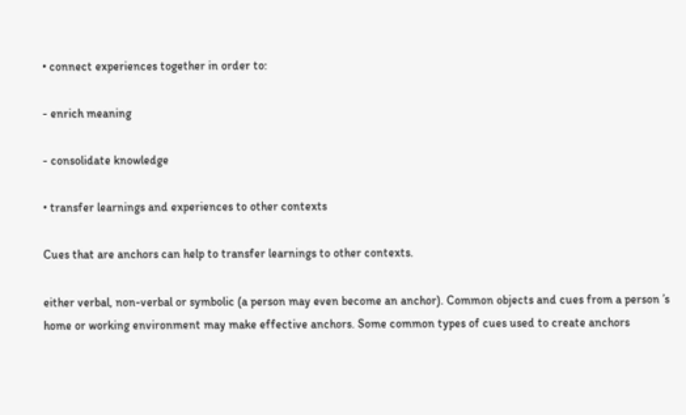• connect experiences together in order to:

- enrich meaning

- consolidate knowledge

• transfer learnings and experiences to other contexts

Cues that are anchors can help to transfer learnings to other contexts.

either verbal, non-verbal or symbolic (a person may even become an anchor). Common objects and cues from a person ’s home or working environment may make effective anchors. Some common types of cues used to create anchors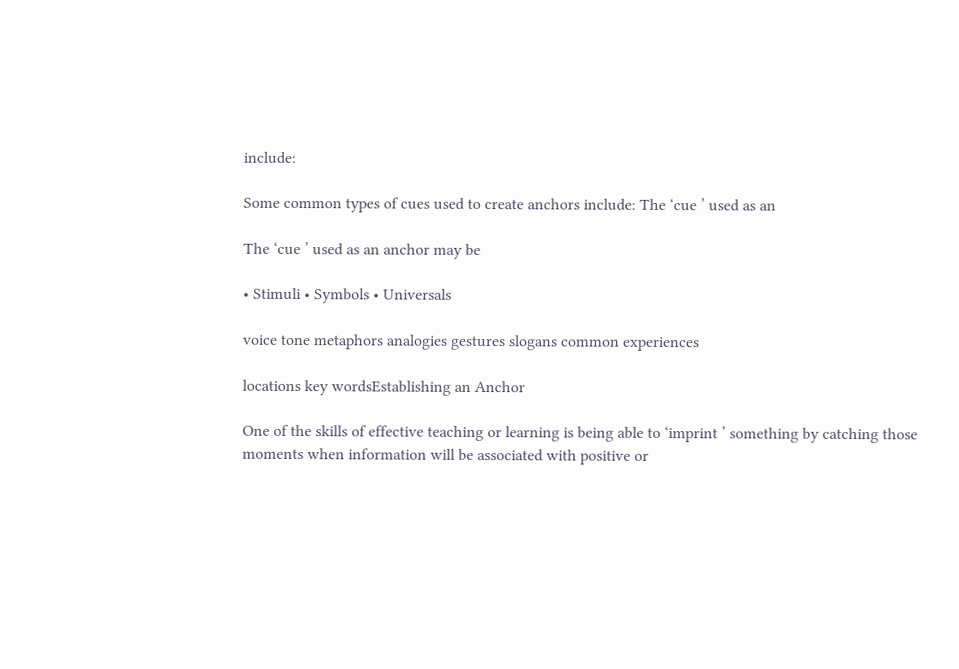include:

Some common types of cues used to create anchors include: The ‘cue ’ used as an

The ‘cue ’ used as an anchor may be

• Stimuli • Symbols • Universals

voice tone metaphors analogies gestures slogans common experiences

locations key wordsEstablishing an Anchor

One of the skills of effective teaching or learning is being able to ‘imprint ’ something by catching those moments when information will be associated with positive or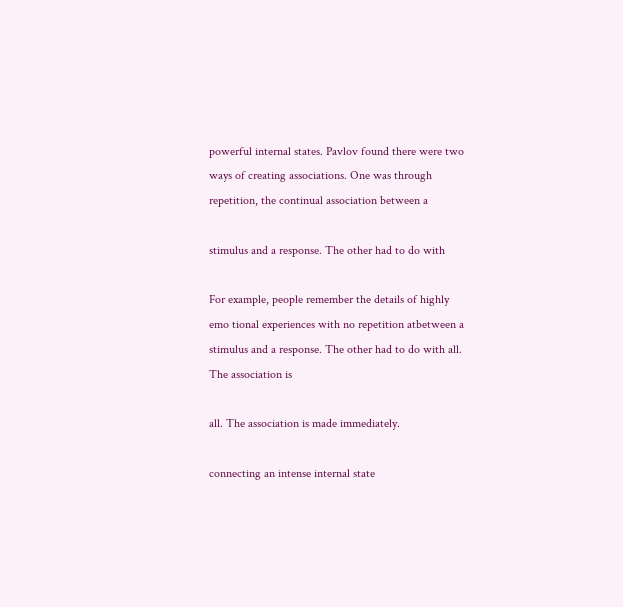powerful internal states. Pavlov found there were two ways of creating associations. One was through repetition, the continual association between a

stimulus and a response. The other had to do with

For example, people remember the details of highly emo tional experiences with no repetition atbetween a stimulus and a response. The other had to do with all. The association is

all. The association is made immediately.

connecting an intense internal state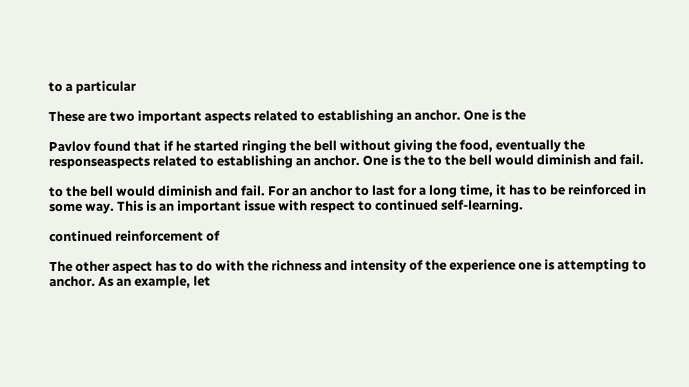to a particular

These are two important aspects related to establishing an anchor. One is the

Pavlov found that if he started ringing the bell without giving the food, eventually the responseaspects related to establishing an anchor. One is the to the bell would diminish and fail.

to the bell would diminish and fail. For an anchor to last for a long time, it has to be reinforced in some way. This is an important issue with respect to continued self-learning.

continued reinforcement of

The other aspect has to do with the richness and intensity of the experience one is attempting to anchor. As an example, let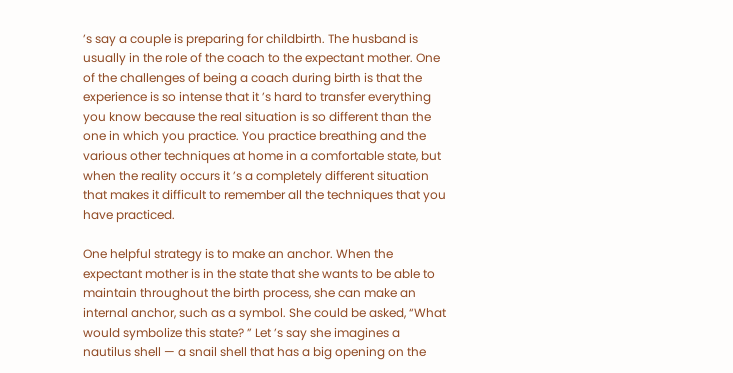’s say a couple is preparing for childbirth. The husband is usually in the role of the coach to the expectant mother. One of the challenges of being a coach during birth is that the experience is so intense that it ’s hard to transfer everything you know because the real situation is so different than the one in which you practice. You practice breathing and the various other techniques at home in a comfortable state, but when the reality occurs it ’s a completely different situation that makes it difficult to remember all the techniques that you have practiced.

One helpful strategy is to make an anchor. When the expectant mother is in the state that she wants to be able to maintain throughout the birth process, she can make an internal anchor, such as a symbol. She could be asked, “What would symbolize this state? ” Let ’s say she imagines a nautilus shell — a snail shell that has a big opening on the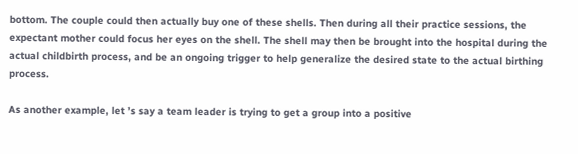bottom. The couple could then actually buy one of these shells. Then during all their practice sessions, the expectant mother could focus her eyes on the shell. The shell may then be brought into the hospital during the actual childbirth process, and be an ongoing trigger to help generalize the desired state to the actual birthing process.

As another example, let ’s say a team leader is trying to get a group into a positive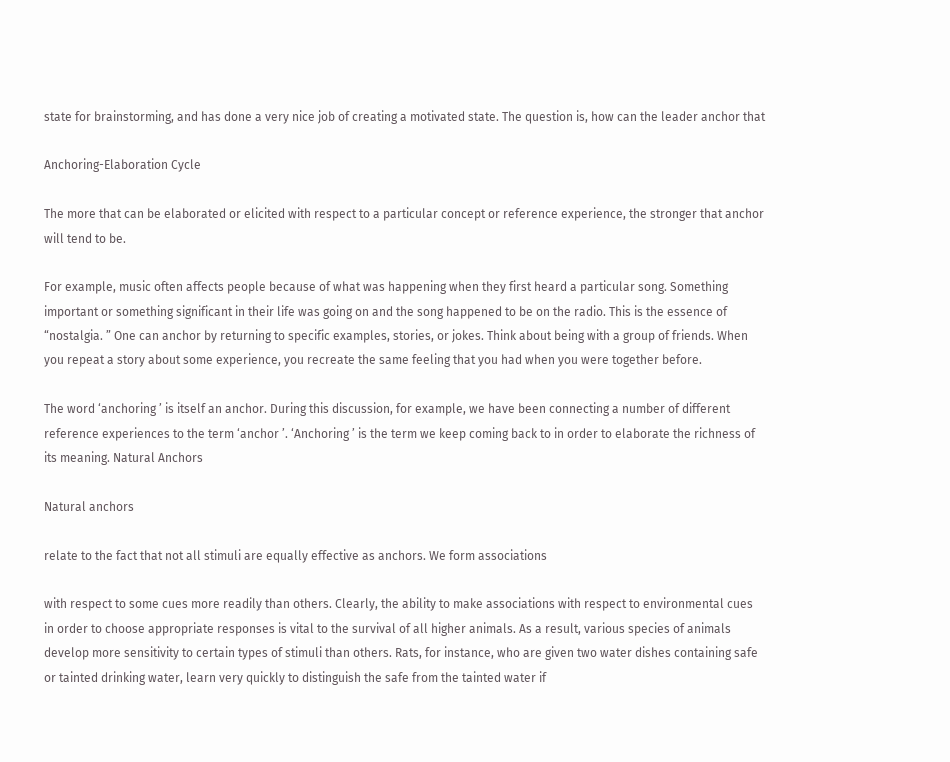state for brainstorming, and has done a very nice job of creating a motivated state. The question is, how can the leader anchor that

Anchoring-Elaboration Cycle

The more that can be elaborated or elicited with respect to a particular concept or reference experience, the stronger that anchor will tend to be.

For example, music often affects people because of what was happening when they first heard a particular song. Something important or something significant in their life was going on and the song happened to be on the radio. This is the essence of “nostalgia. ” One can anchor by returning to specific examples, stories, or jokes. Think about being with a group of friends. When you repeat a story about some experience, you recreate the same feeling that you had when you were together before.

The word ‘anchoring ’ is itself an anchor. During this discussion, for example, we have been connecting a number of different reference experiences to the term ‘anchor ’. ‘Anchoring ’ is the term we keep coming back to in order to elaborate the richness of its meaning. Natural Anchors

Natural anchors

relate to the fact that not all stimuli are equally effective as anchors. We form associations

with respect to some cues more readily than others. Clearly, the ability to make associations with respect to environmental cues in order to choose appropriate responses is vital to the survival of all higher animals. As a result, various species of animals develop more sensitivity to certain types of stimuli than others. Rats, for instance, who are given two water dishes containing safe or tainted drinking water, learn very quickly to distinguish the safe from the tainted water if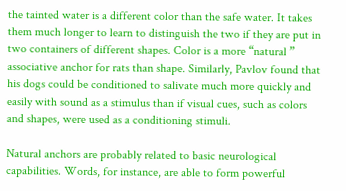the tainted water is a different color than the safe water. It takes them much longer to learn to distinguish the two if they are put in two containers of different shapes. Color is a more “natural ” associative anchor for rats than shape. Similarly, Pavlov found that his dogs could be conditioned to salivate much more quickly and easily with sound as a stimulus than if visual cues, such as colors and shapes, were used as a conditioning stimuli.

Natural anchors are probably related to basic neurological capabilities. Words, for instance, are able to form powerful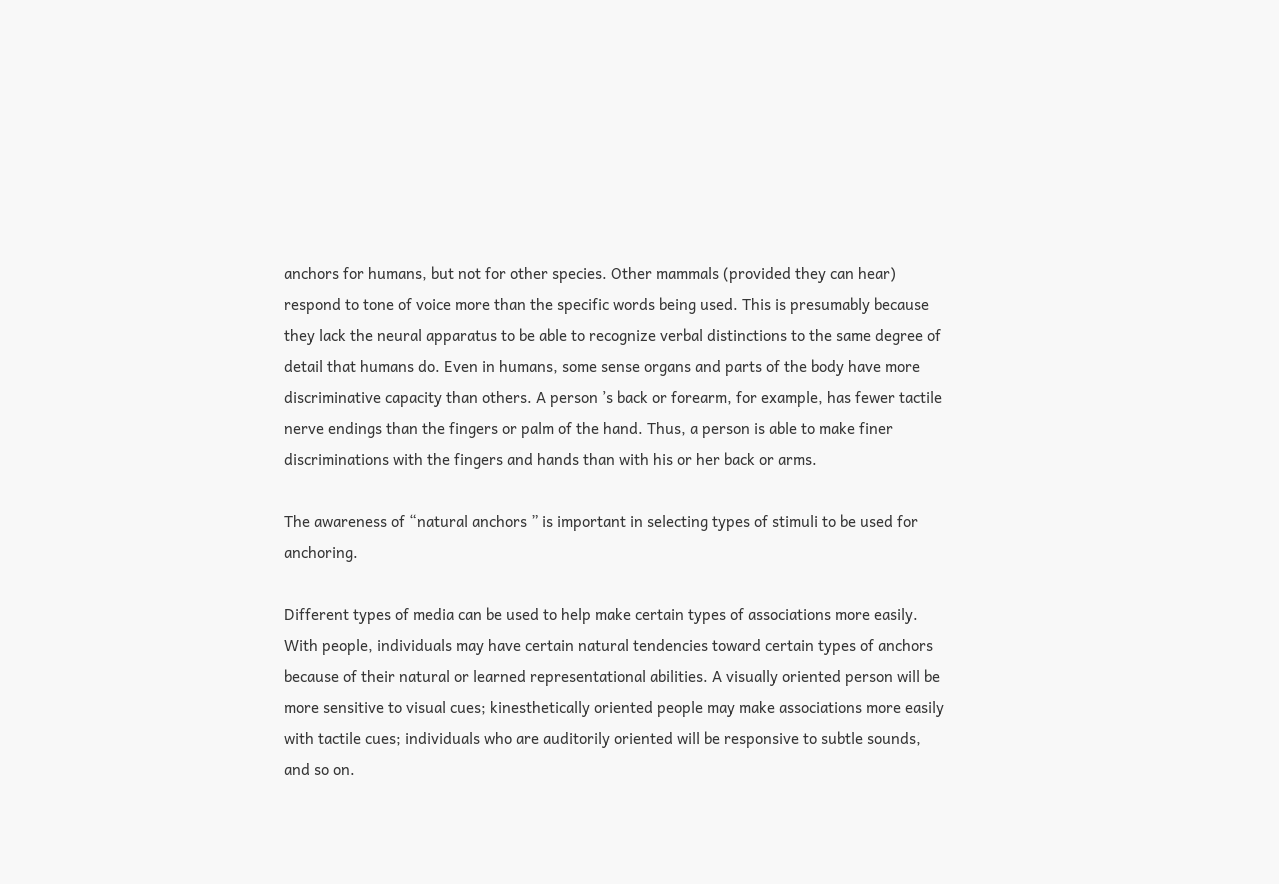anchors for humans, but not for other species. Other mammals (provided they can hear) respond to tone of voice more than the specific words being used. This is presumably because they lack the neural apparatus to be able to recognize verbal distinctions to the same degree of detail that humans do. Even in humans, some sense organs and parts of the body have more discriminative capacity than others. A person ’s back or forearm, for example, has fewer tactile nerve endings than the fingers or palm of the hand. Thus, a person is able to make finer discriminations with the fingers and hands than with his or her back or arms.

The awareness of “natural anchors ” is important in selecting types of stimuli to be used for anchoring.

Different types of media can be used to help make certain types of associations more easily. With people, individuals may have certain natural tendencies toward certain types of anchors because of their natural or learned representational abilities. A visually oriented person will be more sensitive to visual cues; kinesthetically oriented people may make associations more easily with tactile cues; individuals who are auditorily oriented will be responsive to subtle sounds, and so on.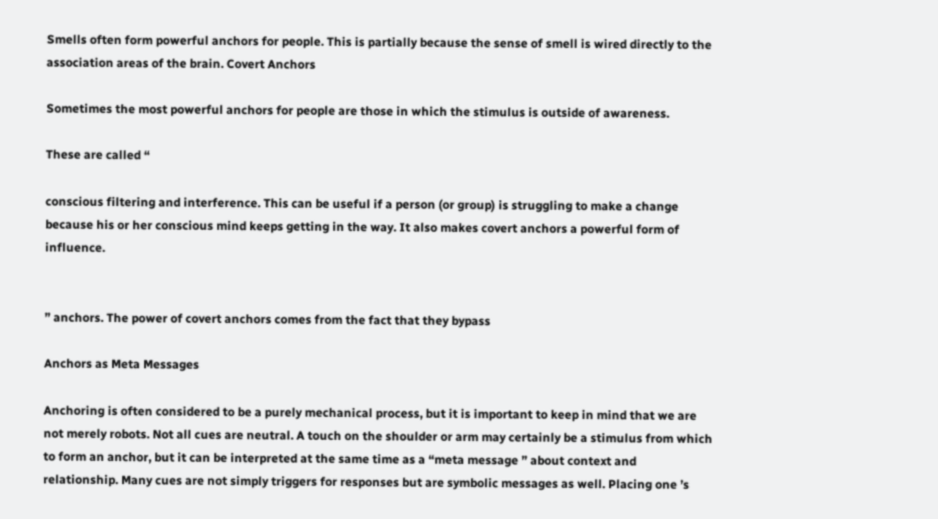Smells often form powerful anchors for people. This is partially because the sense of smell is wired directly to the association areas of the brain. Covert Anchors

Sometimes the most powerful anchors for people are those in which the stimulus is outside of awareness.

These are called “

conscious filtering and interference. This can be useful if a person (or group) is struggling to make a change because his or her conscious mind keeps getting in the way. It also makes covert anchors a powerful form of influence.


” anchors. The power of covert anchors comes from the fact that they bypass

Anchors as Meta Messages

Anchoring is often considered to be a purely mechanical process, but it is important to keep in mind that we are not merely robots. Not all cues are neutral. A touch on the shoulder or arm may certainly be a stimulus from which to form an anchor, but it can be interpreted at the same time as a “meta message ” about context and relationship. Many cues are not simply triggers for responses but are symbolic messages as well. Placing one ’s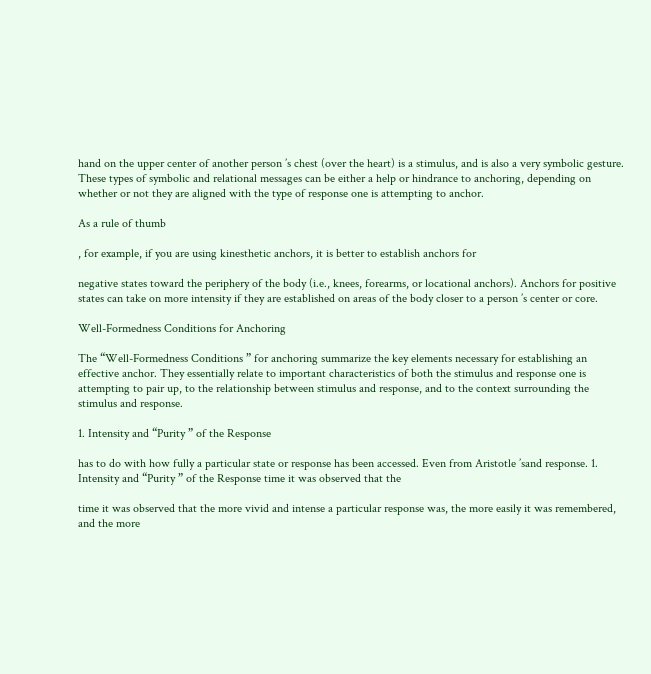hand on the upper center of another person ’s chest (over the heart) is a stimulus, and is also a very symbolic gesture. These types of symbolic and relational messages can be either a help or hindrance to anchoring, depending on whether or not they are aligned with the type of response one is attempting to anchor.

As a rule of thumb

, for example, if you are using kinesthetic anchors, it is better to establish anchors for

negative states toward the periphery of the body (i.e., knees, forearms, or locational anchors). Anchors for positive states can take on more intensity if they are established on areas of the body closer to a person ’s center or core.

Well-Formedness Conditions for Anchoring

The “Well-Formedness Conditions ” for anchoring summarize the key elements necessary for establishing an effective anchor. They essentially relate to important characteristics of both the stimulus and response one is attempting to pair up, to the relationship between stimulus and response, and to the context surrounding the stimulus and response.

1. Intensity and “Purity ” of the Response

has to do with how fully a particular state or response has been accessed. Even from Aristotle ’sand response. 1. Intensity and “Purity ” of the Response time it was observed that the

time it was observed that the more vivid and intense a particular response was, the more easily it was remembered, and the more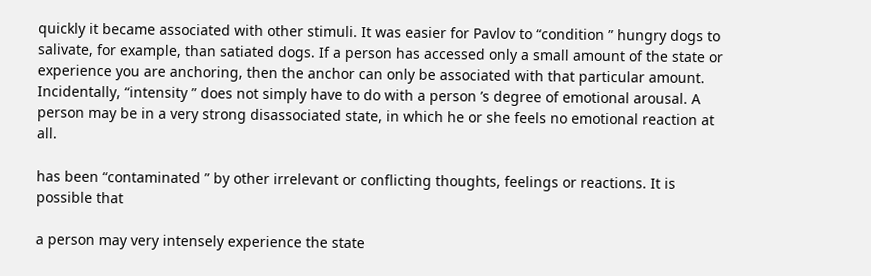quickly it became associated with other stimuli. It was easier for Pavlov to “condition ” hungry dogs to salivate, for example, than satiated dogs. If a person has accessed only a small amount of the state or experience you are anchoring, then the anchor can only be associated with that particular amount. Incidentally, “intensity ” does not simply have to do with a person ’s degree of emotional arousal. A person may be in a very strong disassociated state, in which he or she feels no emotional reaction at all.

has been “contaminated ” by other irrelevant or conflicting thoughts, feelings or reactions. It is possible that

a person may very intensely experience the state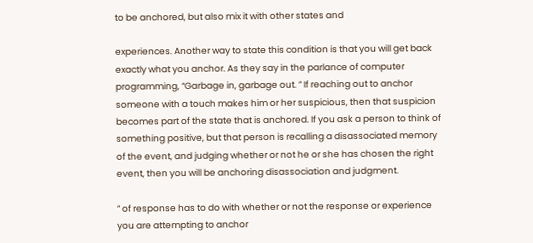to be anchored, but also mix it with other states and

experiences. Another way to state this condition is that you will get back exactly what you anchor. As they say in the parlance of computer programming, “Garbage in, garbage out. ” If reaching out to anchor someone with a touch makes him or her suspicious, then that suspicion becomes part of the state that is anchored. If you ask a person to think of something positive, but that person is recalling a disassociated memory of the event, and judging whether or not he or she has chosen the right event, then you will be anchoring disassociation and judgment.

” of response has to do with whether or not the response or experience you are attempting to anchor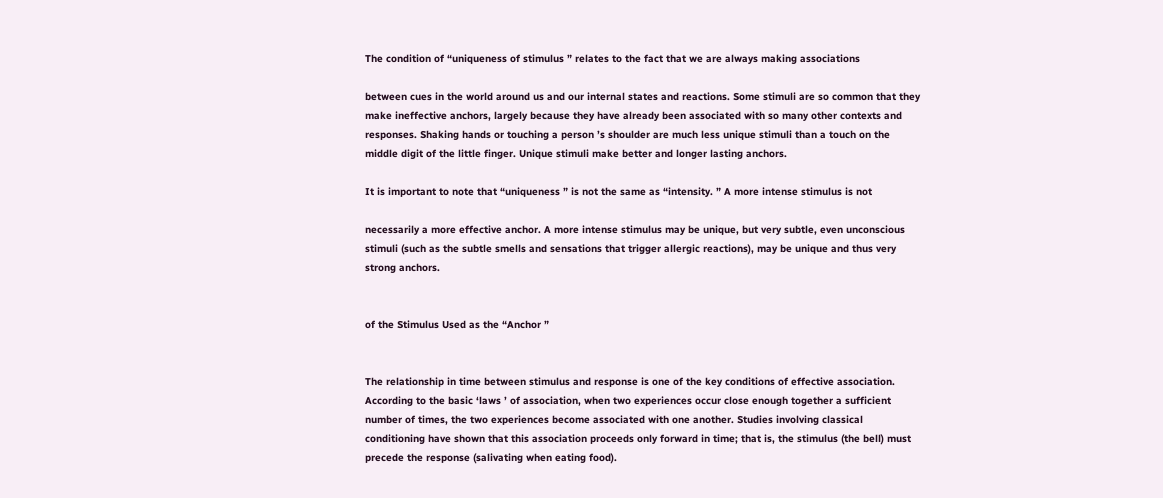The condition of “uniqueness of stimulus ” relates to the fact that we are always making associations

between cues in the world around us and our internal states and reactions. Some stimuli are so common that they make ineffective anchors, largely because they have already been associated with so many other contexts and responses. Shaking hands or touching a person ’s shoulder are much less unique stimuli than a touch on the middle digit of the little finger. Unique stimuli make better and longer lasting anchors.

It is important to note that “uniqueness ” is not the same as “intensity. ” A more intense stimulus is not

necessarily a more effective anchor. A more intense stimulus may be unique, but very subtle, even unconscious stimuli (such as the subtle smells and sensations that trigger allergic reactions), may be unique and thus very strong anchors.


of the Stimulus Used as the “Anchor ”


The relationship in time between stimulus and response is one of the key conditions of effective association. According to the basic ‘laws ’ of association, when two experiences occur close enough together a sufficient number of times, the two experiences become associated with one another. Studies involving classical conditioning have shown that this association proceeds only forward in time; that is, the stimulus (the bell) must precede the response (salivating when eating food).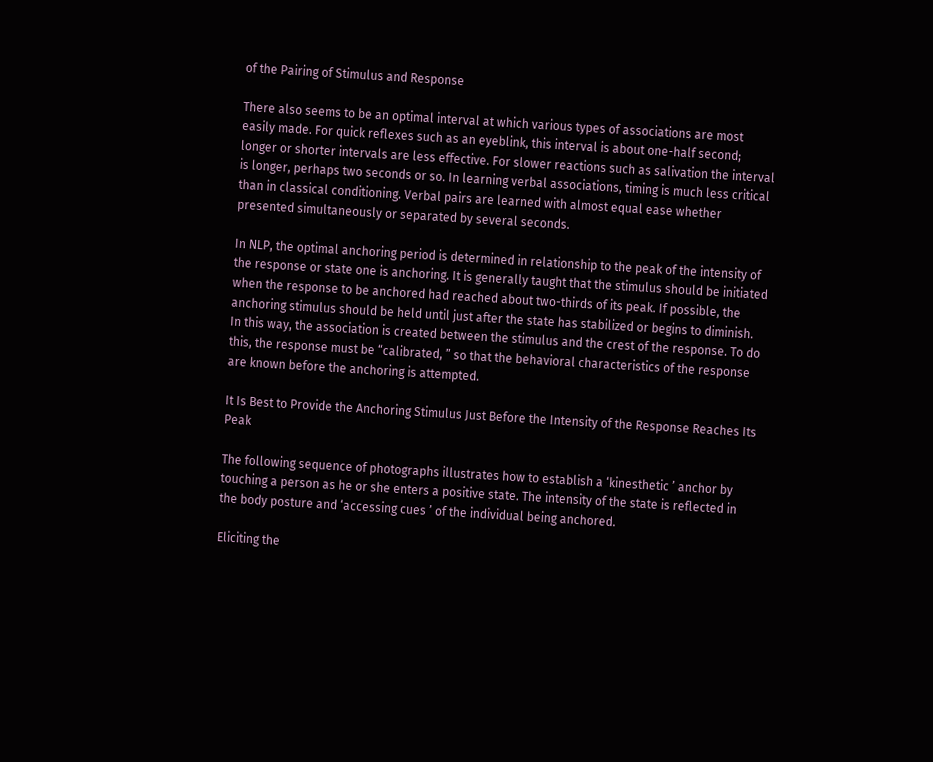of the Pairing of Stimulus and Response

There also seems to be an optimal interval at which various types of associations are most easily made. For quick reflexes such as an eyeblink, this interval is about one-half second; longer or shorter intervals are less effective. For slower reactions such as salivation the interval is longer, perhaps two seconds or so. In learning verbal associations, timing is much less critical than in classical conditioning. Verbal pairs are learned with almost equal ease whether presented simultaneously or separated by several seconds.

In NLP, the optimal anchoring period is determined in relationship to the peak of the intensity of the response or state one is anchoring. It is generally taught that the stimulus should be initiated when the response to be anchored had reached about two-thirds of its peak. If possible, the anchoring stimulus should be held until just after the state has stabilized or begins to diminish. In this way, the association is created between the stimulus and the crest of the response. To do this, the response must be “calibrated, ” so that the behavioral characteristics of the response are known before the anchoring is attempted.

It Is Best to Provide the Anchoring Stimulus Just Before the Intensity of the Response Reaches Its Peak

The following sequence of photographs illustrates how to establish a ‘kinesthetic ’ anchor by touching a person as he or she enters a positive state. The intensity of the state is reflected in the body posture and ‘accessing cues ’ of the individual being anchored.

Eliciting the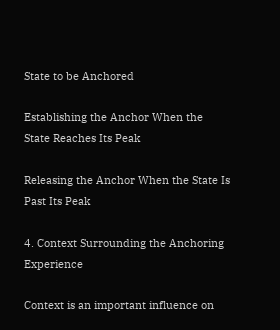State to be Anchored

Establishing the Anchor When the State Reaches Its Peak

Releasing the Anchor When the State Is Past Its Peak

4. Context Surrounding the Anchoring Experience

Context is an important influence on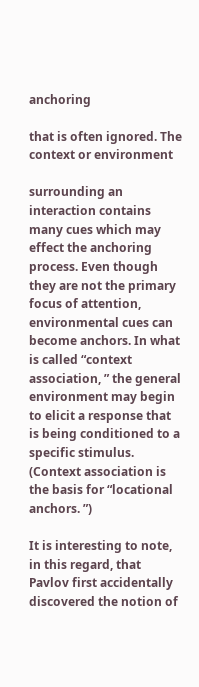anchoring

that is often ignored. The context or environment

surrounding an interaction contains many cues which may effect the anchoring process. Even though they are not the primary focus of attention, environmental cues can become anchors. In what is called “context association, ” the general environment may begin to elicit a response that is being conditioned to a specific stimulus. (Context association is the basis for “locational anchors. ”)

It is interesting to note, in this regard, that Pavlov first accidentally discovered the notion of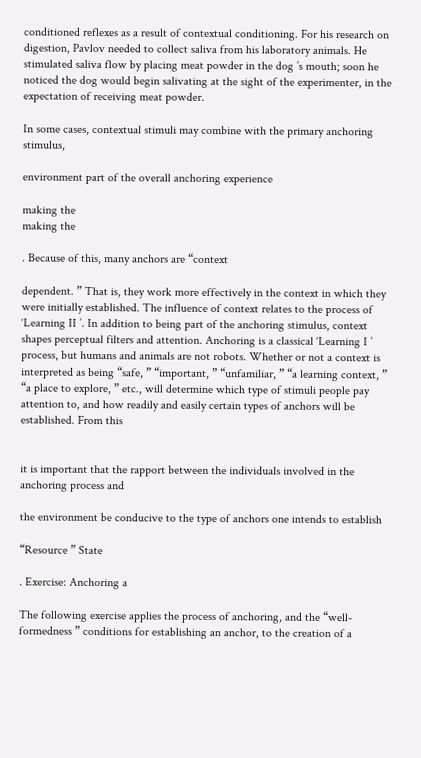conditioned reflexes as a result of contextual conditioning. For his research on digestion, Pavlov needed to collect saliva from his laboratory animals. He stimulated saliva flow by placing meat powder in the dog ’s mouth; soon he noticed the dog would begin salivating at the sight of the experimenter, in the expectation of receiving meat powder.

In some cases, contextual stimuli may combine with the primary anchoring stimulus,

environment part of the overall anchoring experience

making the
making the

. Because of this, many anchors are “context

dependent. ” That is, they work more effectively in the context in which they were initially established. The influence of context relates to the process of ‘Learning II ’. In addition to being part of the anchoring stimulus, context shapes perceptual filters and attention. Anchoring is a classical ‘Learning I ’ process, but humans and animals are not robots. Whether or not a context is interpreted as being “safe, ” “important, ” “unfamiliar, ” “a learning context, ” “a place to explore, ” etc., will determine which type of stimuli people pay attention to, and how readily and easily certain types of anchors will be established. From this


it is important that the rapport between the individuals involved in the anchoring process and

the environment be conducive to the type of anchors one intends to establish

“Resource ” State

. Exercise: Anchoring a

The following exercise applies the process of anchoring, and the “well-formedness ” conditions for establishing an anchor, to the creation of a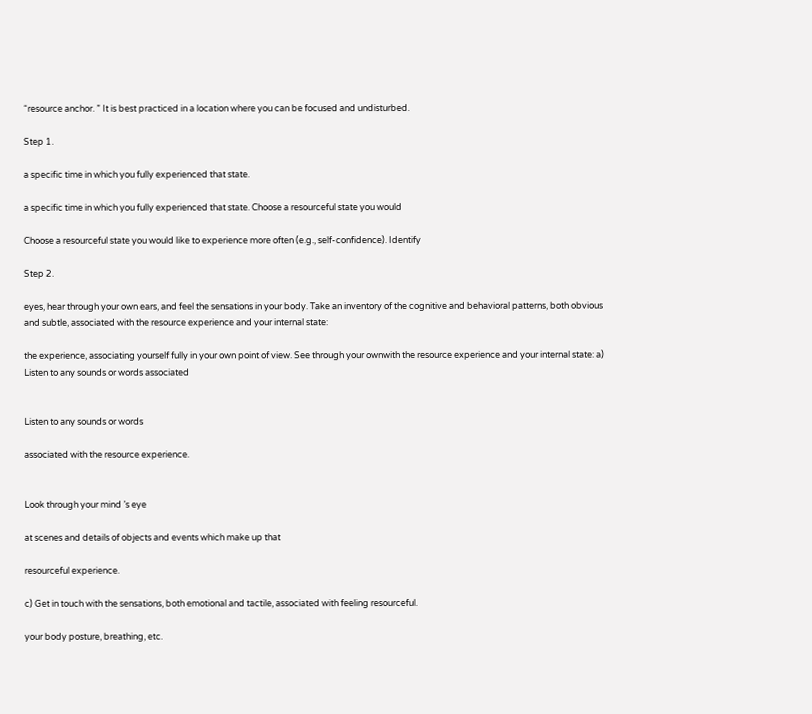“resource anchor. ” It is best practiced in a location where you can be focused and undisturbed.

Step 1.

a specific time in which you fully experienced that state.

a specific time in which you fully experienced that state. Choose a resourceful state you would

Choose a resourceful state you would like to experience more often (e.g., self-confidence). Identify

Step 2.

eyes, hear through your own ears, and feel the sensations in your body. Take an inventory of the cognitive and behavioral patterns, both obvious and subtle, associated with the resource experience and your internal state:

the experience, associating yourself fully in your own point of view. See through your ownwith the resource experience and your internal state: a) Listen to any sounds or words associated


Listen to any sounds or words

associated with the resource experience.


Look through your mind ’s eye

at scenes and details of objects and events which make up that

resourceful experience.

c) Get in touch with the sensations, both emotional and tactile, associated with feeling resourceful.

your body posture, breathing, etc.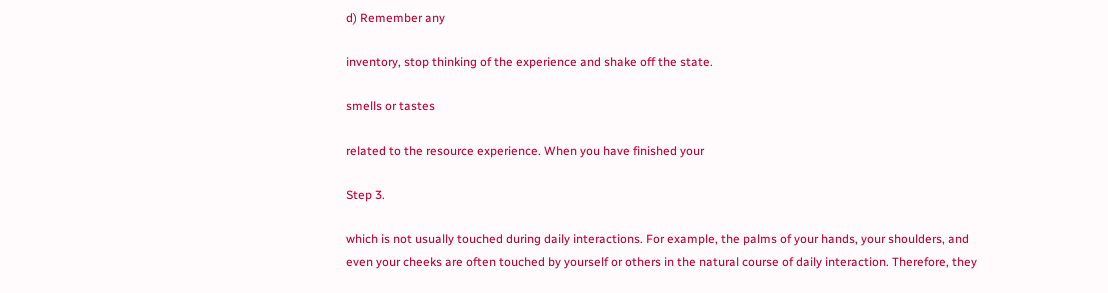d) Remember any

inventory, stop thinking of the experience and shake off the state.

smells or tastes

related to the resource experience. When you have finished your

Step 3.

which is not usually touched during daily interactions. For example, the palms of your hands, your shoulders, and even your cheeks are often touched by yourself or others in the natural course of daily interaction. Therefore, they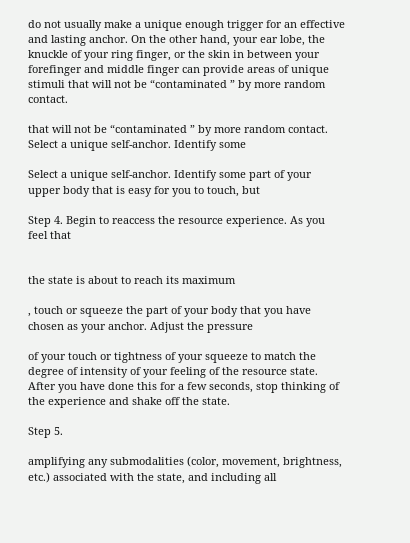do not usually make a unique enough trigger for an effective and lasting anchor. On the other hand, your ear lobe, the knuckle of your ring finger, or the skin in between your forefinger and middle finger can provide areas of unique stimuli that will not be “contaminated ” by more random contact.

that will not be “contaminated ” by more random contact. Select a unique self-anchor. Identify some

Select a unique self-anchor. Identify some part of your upper body that is easy for you to touch, but

Step 4. Begin to reaccess the resource experience. As you feel that


the state is about to reach its maximum

, touch or squeeze the part of your body that you have chosen as your anchor. Adjust the pressure

of your touch or tightness of your squeeze to match the degree of intensity of your feeling of the resource state. After you have done this for a few seconds, stop thinking of the experience and shake off the state.

Step 5.

amplifying any submodalities (color, movement, brightness, etc.) associated with the state, and including all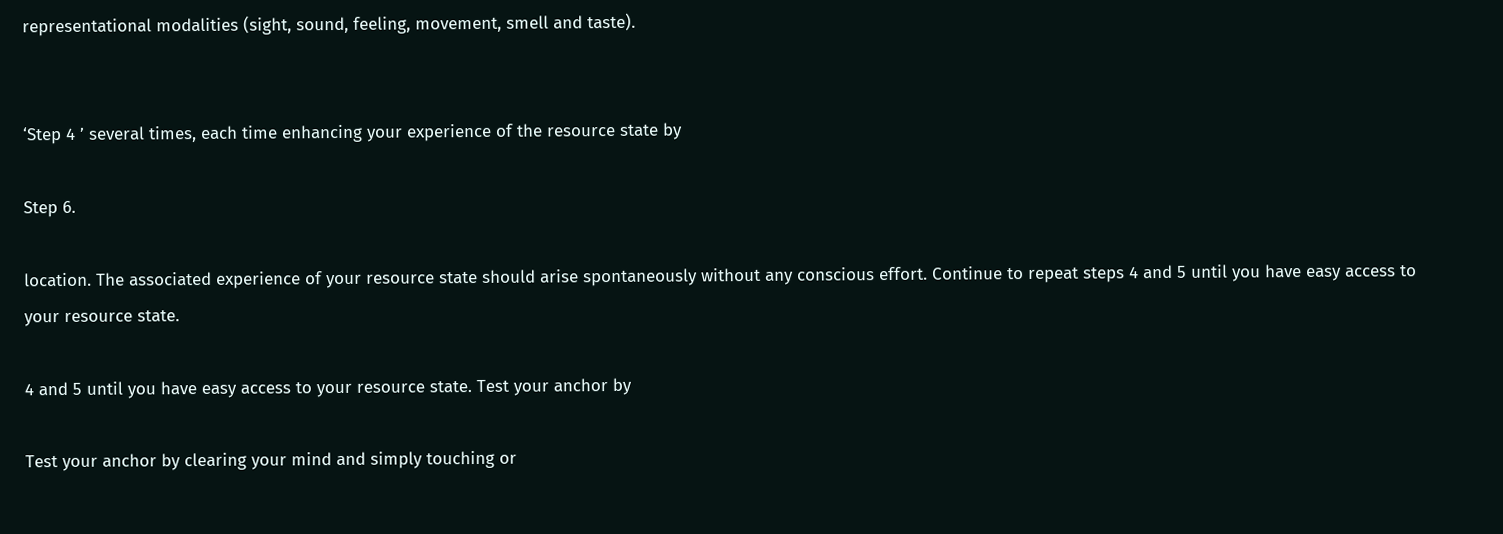representational modalities (sight, sound, feeling, movement, smell and taste).


‘Step 4 ’ several times, each time enhancing your experience of the resource state by

Step 6.

location. The associated experience of your resource state should arise spontaneously without any conscious effort. Continue to repeat steps 4 and 5 until you have easy access to your resource state.

4 and 5 until you have easy access to your resource state. Test your anchor by

Test your anchor by clearing your mind and simply touching or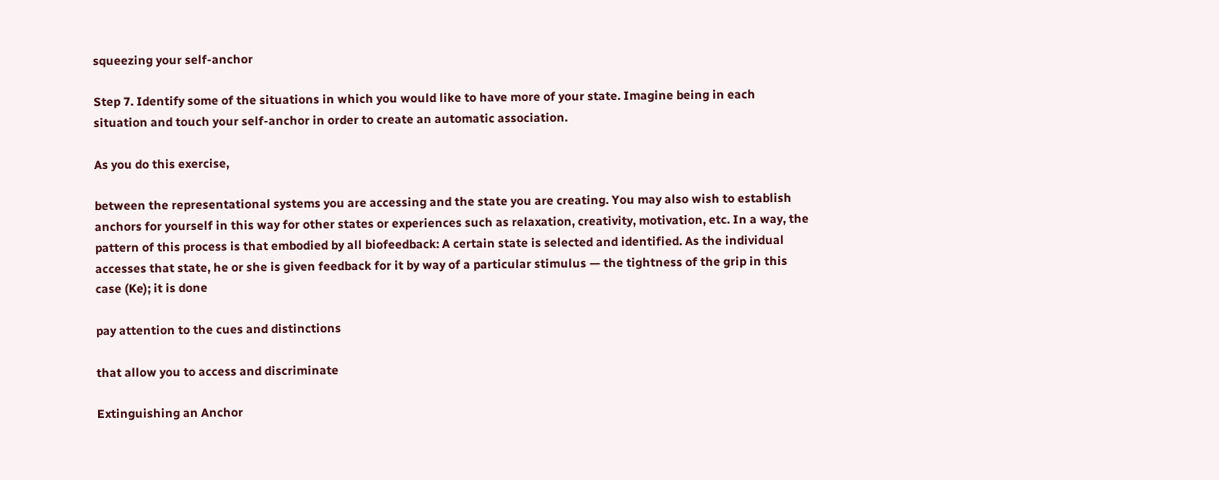squeezing your self-anchor

Step 7. Identify some of the situations in which you would like to have more of your state. Imagine being in each situation and touch your self-anchor in order to create an automatic association.

As you do this exercise,

between the representational systems you are accessing and the state you are creating. You may also wish to establish anchors for yourself in this way for other states or experiences such as relaxation, creativity, motivation, etc. In a way, the pattern of this process is that embodied by all biofeedback: A certain state is selected and identified. As the individual accesses that state, he or she is given feedback for it by way of a particular stimulus — the tightness of the grip in this case (Ke); it is done

pay attention to the cues and distinctions

that allow you to access and discriminate

Extinguishing an Anchor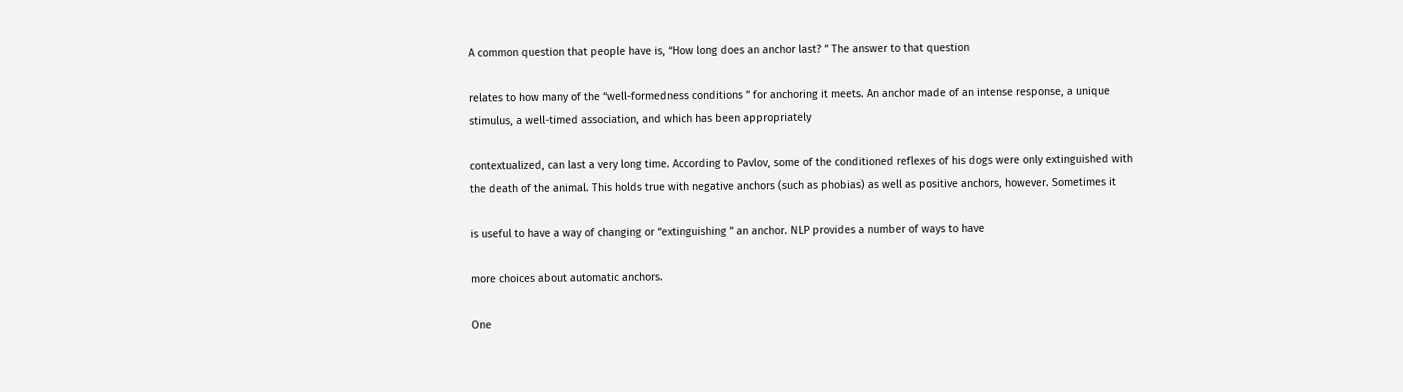A common question that people have is, “How long does an anchor last? ” The answer to that question

relates to how many of the “well-formedness conditions ” for anchoring it meets. An anchor made of an intense response, a unique stimulus, a well-timed association, and which has been appropriately

contextualized, can last a very long time. According to Pavlov, some of the conditioned reflexes of his dogs were only extinguished with the death of the animal. This holds true with negative anchors (such as phobias) as well as positive anchors, however. Sometimes it

is useful to have a way of changing or “extinguishing ” an anchor. NLP provides a number of ways to have

more choices about automatic anchors.

One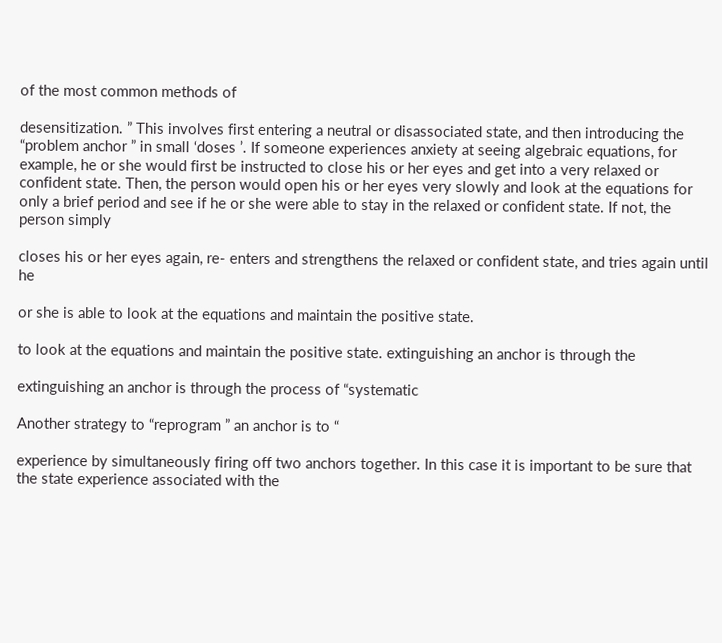of the most common methods of

desensitization. ” This involves first entering a neutral or disassociated state, and then introducing the “problem anchor ” in small ‘doses ’. If someone experiences anxiety at seeing algebraic equations, for example, he or she would first be instructed to close his or her eyes and get into a very relaxed or confident state. Then, the person would open his or her eyes very slowly and look at the equations for only a brief period and see if he or she were able to stay in the relaxed or confident state. If not, the person simply

closes his or her eyes again, re- enters and strengthens the relaxed or confident state, and tries again until he

or she is able to look at the equations and maintain the positive state.

to look at the equations and maintain the positive state. extinguishing an anchor is through the

extinguishing an anchor is through the process of “systematic

Another strategy to “reprogram ” an anchor is to “

experience by simultaneously firing off two anchors together. In this case it is important to be sure that the state experience associated with the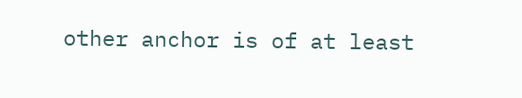other anchor is of at least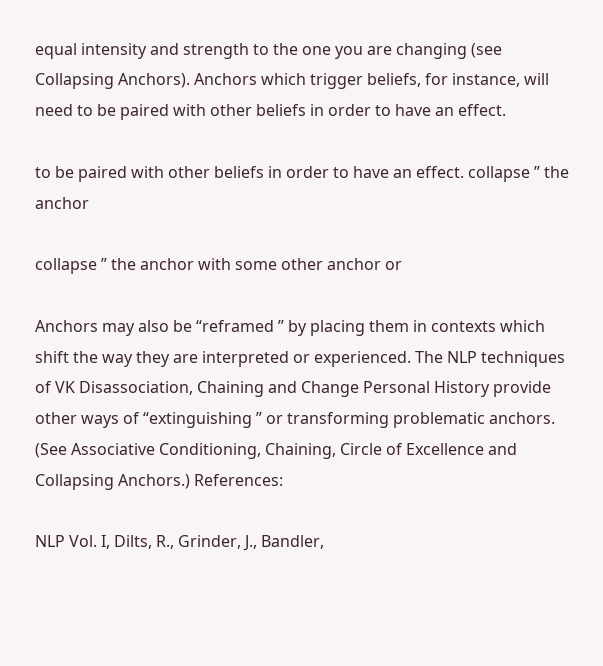equal intensity and strength to the one you are changing (see Collapsing Anchors). Anchors which trigger beliefs, for instance, will need to be paired with other beliefs in order to have an effect.

to be paired with other beliefs in order to have an effect. collapse ” the anchor

collapse ” the anchor with some other anchor or

Anchors may also be “reframed ” by placing them in contexts which shift the way they are interpreted or experienced. The NLP techniques of VK Disassociation, Chaining and Change Personal History provide other ways of “extinguishing ” or transforming problematic anchors. (See Associative Conditioning, Chaining, Circle of Excellence and Collapsing Anchors.) References:

NLP Vol. I, Dilts, R., Grinder, J., Bandler,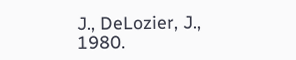J., DeLozier, J., 1980.